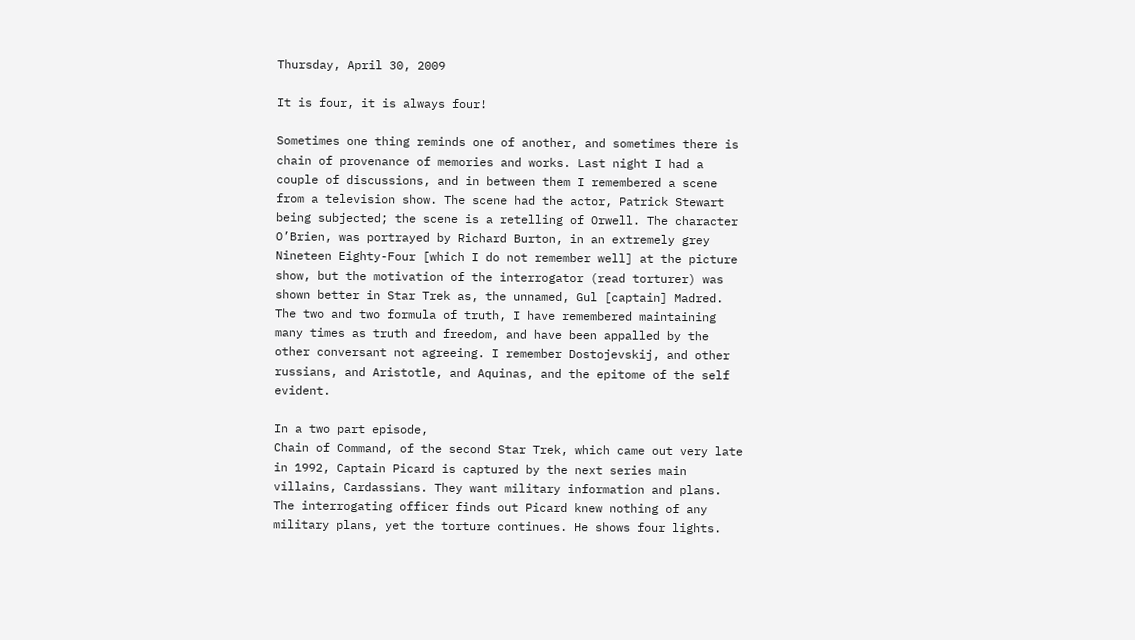Thursday, April 30, 2009

It is four, it is always four!

Sometimes one thing reminds one of another, and sometimes there is chain of provenance of memories and works. Last night I had a couple of discussions, and in between them I remembered a scene from a television show. The scene had the actor, Patrick Stewart being subjected; the scene is a retelling of Orwell. The character O’Brien, was portrayed by Richard Burton, in an extremely grey Nineteen Eighty-Four [which I do not remember well] at the picture show, but the motivation of the interrogator (read torturer) was shown better in Star Trek as, the unnamed, Gul [captain] Madred. The two and two formula of truth, I have remembered maintaining many times as truth and freedom, and have been appalled by the other conversant not agreeing. I remember Dostojevskij, and other russians, and Aristotle, and Aquinas, and the epitome of the self evident.

In a two part episode,
Chain of Command, of the second Star Trek, which came out very late in 1992, Captain Picard is captured by the next series main villains, Cardassians. They want military information and plans. The interrogating officer finds out Picard knew nothing of any military plans, yet the torture continues. He shows four lights.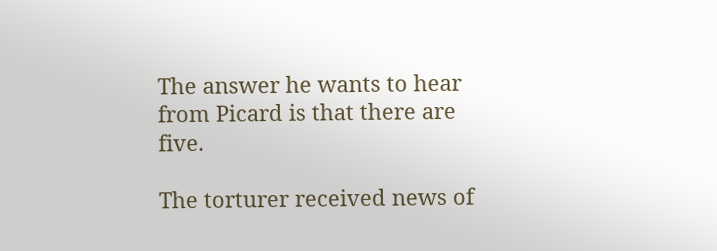The answer he wants to hear from Picard is that there are five.

The torturer received news of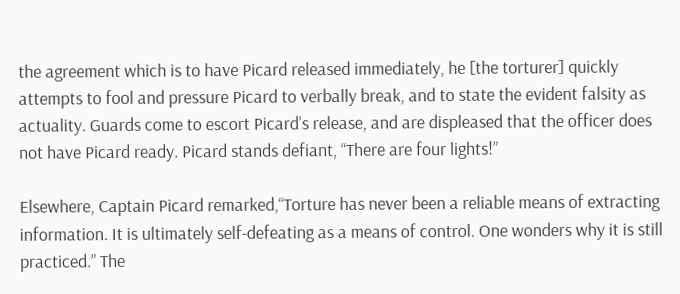the agreement which is to have Picard released immediately, he [the torturer] quickly attempts to fool and pressure Picard to verbally break, and to state the evident falsity as actuality. Guards come to escort Picard’s release, and are displeased that the officer does not have Picard ready. Picard stands defiant, “There are four lights!”

Elsewhere, Captain Picard remarked,“Torture has never been a reliable means of extracting information. It is ultimately self-defeating as a means of control. One wonders why it is still practiced.” The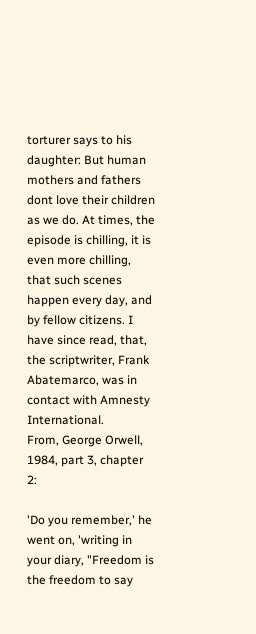torturer says to his daughter: But human mothers and fathers dont love their children as we do. At times, the episode is chilling, it is even more chilling, that such scenes happen every day, and by fellow citizens. I have since read, that, the scriptwriter, Frank Abatemarco, was in contact with Amnesty International.
From, George Orwell,
1984, part 3, chapter 2:

'Do you remember,' he went on, 'writing in your diary, "Freedom is the freedom to say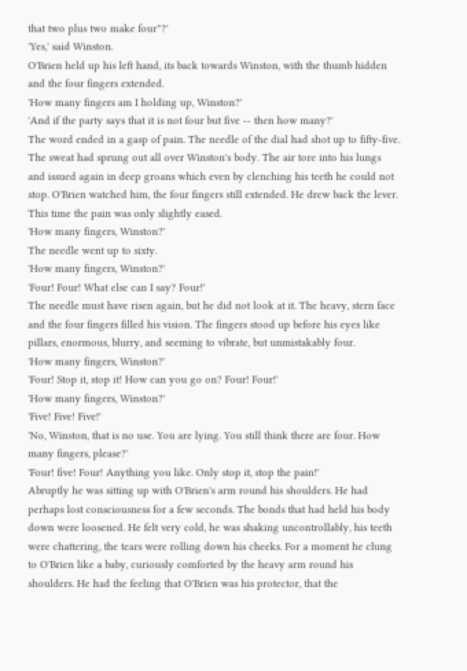that two plus two make four"?'
'Yes,' said Winston.
O'Brien held up his left hand, its back towards Winston, with the thumb hidden and the four fingers extended.
'How many fingers am I holding up, Winston?'
'And if the party says that it is not four but five -- then how many?'
The word ended in a gasp of pain. The needle of the dial had shot up to fifty-five. The sweat had sprung out all over Winston's body. The air tore into his lungs and issued again in deep groans which even by clenching his teeth he could not stop. O'Brien watched him, the four fingers still extended. He drew back the lever. This time the pain was only slightly eased.
'How many fingers, Winston?'
The needle went up to sixty.
'How many fingers, Winston?'
'Four! Four! What else can I say? Four!'
The needle must have risen again, but he did not look at it. The heavy, stern face and the four fingers filled his vision. The fingers stood up before his eyes like pillars, enormous, blurry, and seeming to vibrate, but unmistakably four.
'How many fingers, Winston?'
'Four! Stop it, stop it! How can you go on? Four! Four!'
'How many fingers, Winston?'
'Five! Five! Five!'
'No, Winston, that is no use. You are lying. You still think there are four. How many fingers, please?'
'Four! five! Four! Anything you like. Only stop it, stop the pain!'
Abruptly he was sitting up with O'Brien's arm round his shoulders. He had perhaps lost consciousness for a few seconds. The bonds that had held his body down were loosened. He felt very cold, he was shaking uncontrollably, his teeth were chattering, the tears were rolling down his cheeks. For a moment he clung to O'Brien like a baby, curiously comforted by the heavy arm round his shoulders. He had the feeling that O'Brien was his protector, that the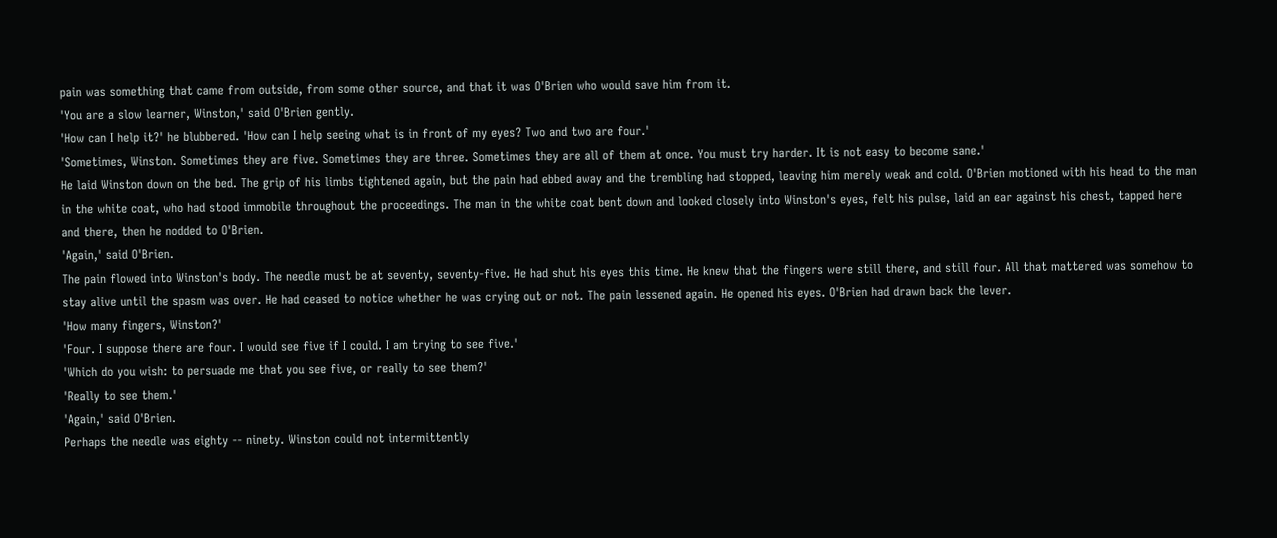pain was something that came from outside, from some other source, and that it was O'Brien who would save him from it.
'You are a slow learner, Winston,' said O'Brien gently.
'How can I help it?' he blubbered. 'How can I help seeing what is in front of my eyes? Two and two are four.'
'Sometimes, Winston. Sometimes they are five. Sometimes they are three. Sometimes they are all of them at once. You must try harder. It is not easy to become sane.'
He laid Winston down on the bed. The grip of his limbs tightened again, but the pain had ebbed away and the trembling had stopped, leaving him merely weak and cold. O'Brien motioned with his head to the man in the white coat, who had stood immobile throughout the proceedings. The man in the white coat bent down and looked closely into Winston's eyes, felt his pulse, laid an ear against his chest, tapped here and there, then he nodded to O'Brien.
'Again,' said O'Brien.
The pain flowed into Winston's body. The needle must be at seventy, seventy-five. He had shut his eyes this time. He knew that the fingers were still there, and still four. All that mattered was somehow to stay alive until the spasm was over. He had ceased to notice whether he was crying out or not. The pain lessened again. He opened his eyes. O'Brien had drawn back the lever.
'How many fingers, Winston?'
'Four. I suppose there are four. I would see five if I could. I am trying to see five.'
'Which do you wish: to persuade me that you see five, or really to see them?'
'Really to see them.'
'Again,' said O'Brien.
Perhaps the needle was eighty -- ninety. Winston could not intermittently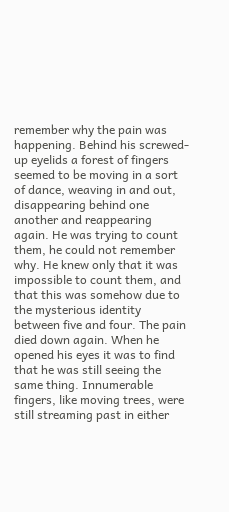remember why the pain was happening. Behind his screwed-up eyelids a forest of fingers seemed to be moving in a sort of dance, weaving in and out, disappearing behind one another and reappearing again. He was trying to count them, he could not remember why. He knew only that it was impossible to count them, and that this was somehow due to the mysterious identity between five and four. The pain died down again. When he opened his eyes it was to find that he was still seeing the same thing. Innumerable fingers, like moving trees, were still streaming past in either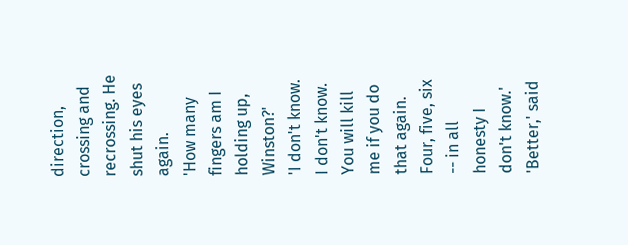direction, crossing and recrossing. He shut his eyes again.
'How many fingers am I holding up, Winston?'
'I don't know. I don't know. You will kill me if you do that again. Four, five, six -- in all honesty I don't know.'
'Better,' said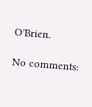O'Brien.

No comments: